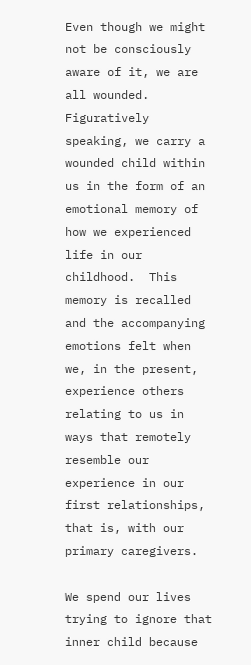Even though we might not be consciously aware of it, we are all wounded.  Figuratively speaking, we carry a wounded child within us in the form of an emotional memory of how we experienced life in our childhood.  This memory is recalled and the accompanying emotions felt when we, in the present, experience others relating to us in ways that remotely resemble our experience in our first relationships, that is, with our primary caregivers.

We spend our lives trying to ignore that inner child because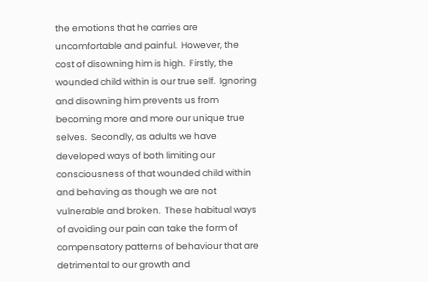the emotions that he carries are uncomfortable and painful.  However, the cost of disowning him is high.  Firstly, the wounded child within is our true self.  Ignoring and disowning him prevents us from becoming more and more our unique true selves.  Secondly, as adults we have developed ways of both limiting our consciousness of that wounded child within and behaving as though we are not vulnerable and broken.  These habitual ways of avoiding our pain can take the form of compensatory patterns of behaviour that are detrimental to our growth and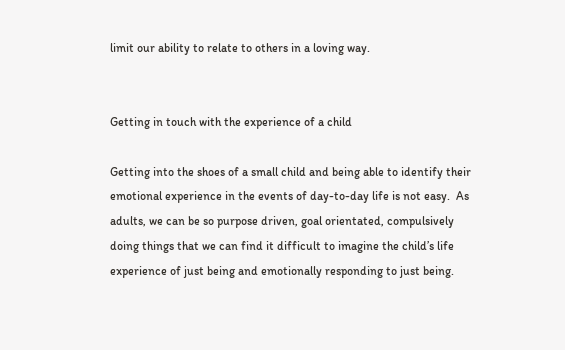limit our ability to relate to others in a loving way.


Getting in touch with the experience of a child

Getting into the shoes of a small child and being able to identify their emotional experience in the events of day-to-day life is not easy.  As adults, we can be so purpose driven, goal orientated, compulsively doing things that we can find it difficult to imagine the child’s life experience of just being and emotionally responding to just being.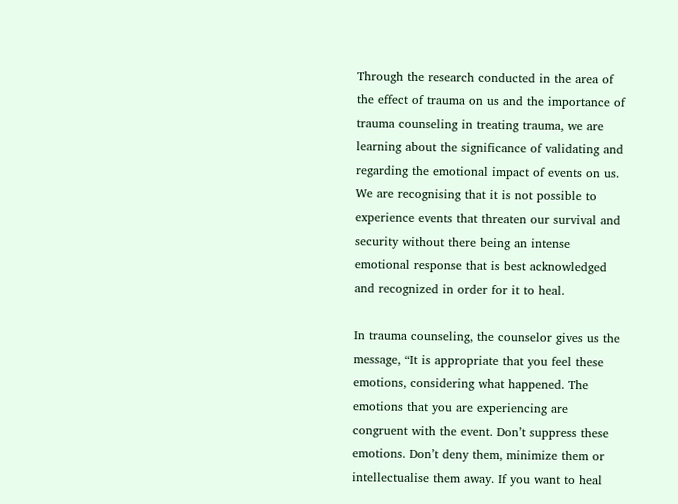Through the research conducted in the area of the effect of trauma on us and the importance of trauma counseling in treating trauma, we are learning about the significance of validating and regarding the emotional impact of events on us.  We are recognising that it is not possible to experience events that threaten our survival and security without there being an intense emotional response that is best acknowledged and recognized in order for it to heal.

In trauma counseling, the counselor gives us the message, “It is appropriate that you feel these emotions, considering what happened. The emotions that you are experiencing are congruent with the event. Don’t suppress these emotions. Don’t deny them, minimize them or intellectualise them away. If you want to heal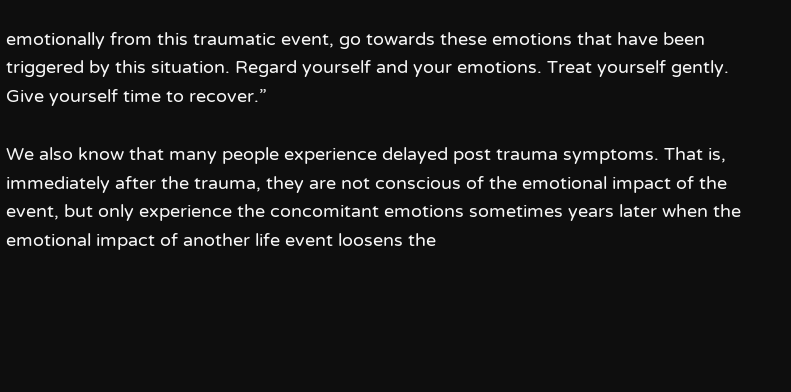emotionally from this traumatic event, go towards these emotions that have been triggered by this situation. Regard yourself and your emotions. Treat yourself gently. Give yourself time to recover.”

We also know that many people experience delayed post trauma symptoms. That is, immediately after the trauma, they are not conscious of the emotional impact of the event, but only experience the concomitant emotions sometimes years later when the emotional impact of another life event loosens the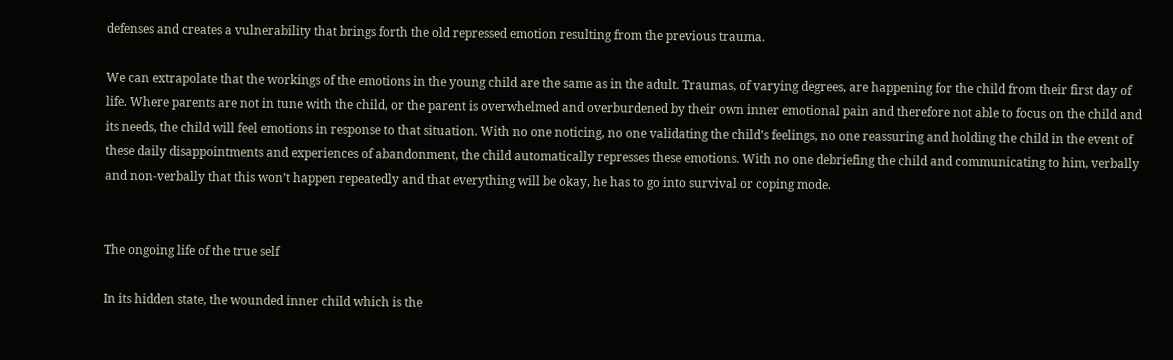defenses and creates a vulnerability that brings forth the old repressed emotion resulting from the previous trauma.

We can extrapolate that the workings of the emotions in the young child are the same as in the adult. Traumas, of varying degrees, are happening for the child from their first day of life. Where parents are not in tune with the child, or the parent is overwhelmed and overburdened by their own inner emotional pain and therefore not able to focus on the child and its needs, the child will feel emotions in response to that situation. With no one noticing, no one validating the child’s feelings, no one reassuring and holding the child in the event of these daily disappointments and experiences of abandonment, the child automatically represses these emotions. With no one debriefing the child and communicating to him, verbally and non-verbally that this won’t happen repeatedly and that everything will be okay, he has to go into survival or coping mode.


The ongoing life of the true self

In its hidden state, the wounded inner child which is the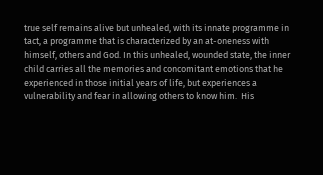true self remains alive but unhealed, with its innate programme in tact, a programme that is characterized by an at-oneness with himself, others and God. In this unhealed, wounded state, the inner child carries all the memories and concomitant emotions that he experienced in those initial years of life, but experiences a vulnerability and fear in allowing others to know him.  His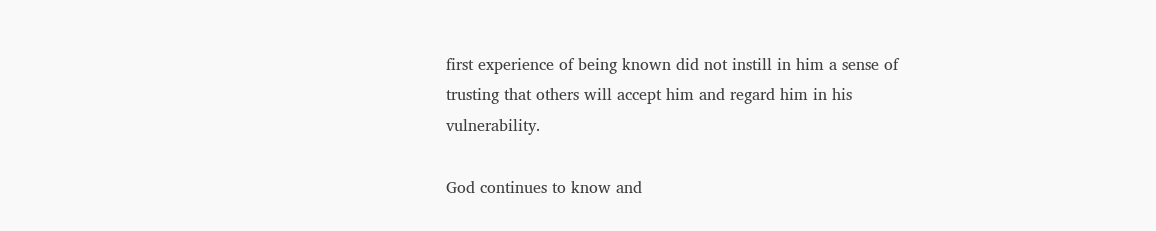first experience of being known did not instill in him a sense of trusting that others will accept him and regard him in his vulnerability.

God continues to know and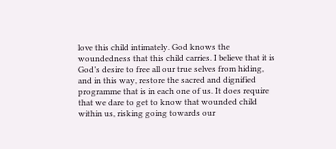love this child intimately. God knows the woundedness that this child carries. I believe that it is God’s desire to free all our true selves from hiding, and in this way, restore the sacred and dignified programme that is in each one of us. It does require that we dare to get to know that wounded child within us, risking going towards our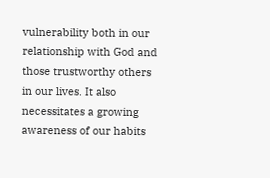vulnerability both in our relationship with God and those trustworthy others in our lives. It also necessitates a growing awareness of our habits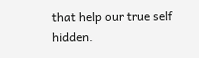that help our true self hidden.